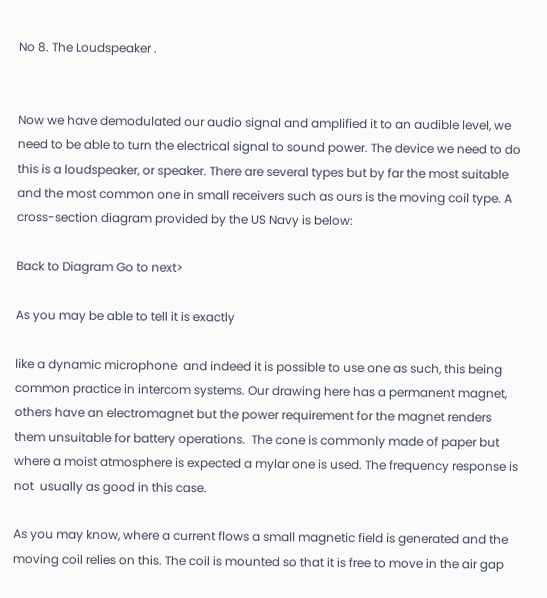No 8. The Loudspeaker .


Now we have demodulated our audio signal and amplified it to an audible level, we need to be able to turn the electrical signal to sound power. The device we need to do this is a loudspeaker, or speaker. There are several types but by far the most suitable and the most common one in small receivers such as ours is the moving coil type. A cross-section diagram provided by the US Navy is below:

Back to Diagram Go to next>

As you may be able to tell it is exactly

like a dynamic microphone  and indeed it is possible to use one as such, this being common practice in intercom systems. Our drawing here has a permanent magnet, others have an electromagnet but the power requirement for the magnet renders them unsuitable for battery operations.  The cone is commonly made of paper but where a moist atmosphere is expected a mylar one is used. The frequency response is not  usually as good in this case.

As you may know, where a current flows a small magnetic field is generated and the moving coil relies on this. The coil is mounted so that it is free to move in the air gap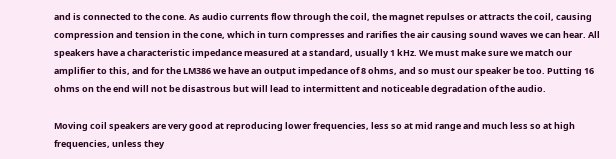and is connected to the cone. As audio currents flow through the coil, the magnet repulses or attracts the coil, causing compression and tension in the cone, which in turn compresses and rarifies the air causing sound waves we can hear. All speakers have a characteristic impedance measured at a standard, usually 1 kHz. We must make sure we match our amplifier to this, and for the LM386 we have an output impedance of 8 ohms, and so must our speaker be too. Putting 16 ohms on the end will not be disastrous but will lead to intermittent and noticeable degradation of the audio.

Moving coil speakers are very good at reproducing lower frequencies, less so at mid range and much less so at high frequencies, unless they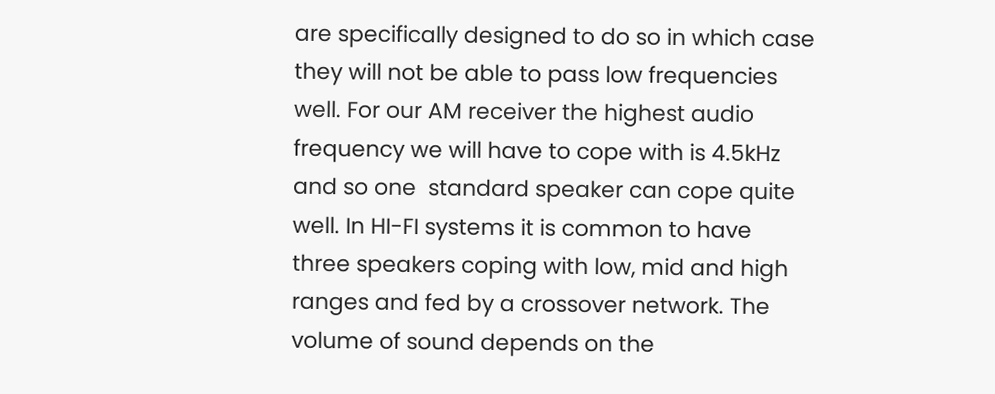are specifically designed to do so in which case they will not be able to pass low frequencies well. For our AM receiver the highest audio frequency we will have to cope with is 4.5kHz and so one  standard speaker can cope quite well. In HI-FI systems it is common to have three speakers coping with low, mid and high ranges and fed by a crossover network. The volume of sound depends on the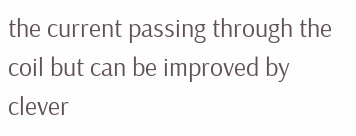the current passing through the coil but can be improved by clever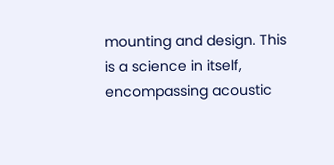mounting and design. This is a science in itself, encompassing acoustic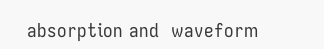absorption and  waveform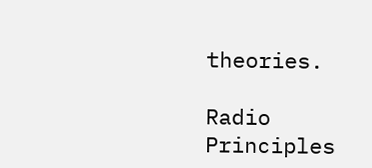theories.

Radio Principles